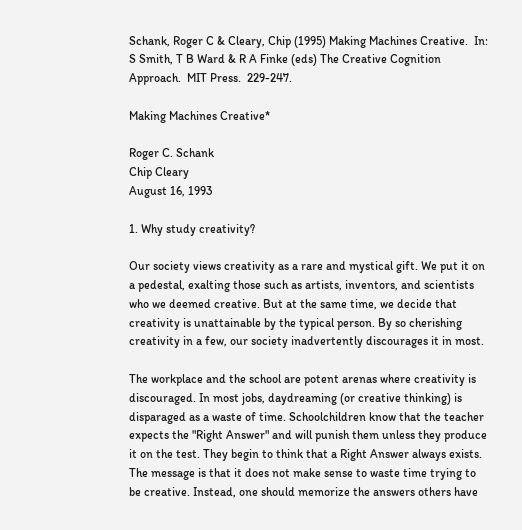Schank, Roger C & Cleary, Chip (1995) Making Machines Creative.  In: S Smith, T B Ward & R A Finke (eds) The Creative Cognition Approach.  MIT Press.  229-247.

Making Machines Creative*

Roger C. Schank
Chip Cleary
August 16, 1993

1. Why study creativity?

Our society views creativity as a rare and mystical gift. We put it on a pedestal, exalting those such as artists, inventors, and scientists who we deemed creative. But at the same time, we decide that creativity is unattainable by the typical person. By so cherishing creativity in a few, our society inadvertently discourages it in most.

The workplace and the school are potent arenas where creativity is discouraged. In most jobs, daydreaming (or creative thinking) is disparaged as a waste of time. Schoolchildren know that the teacher expects the "Right Answer" and will punish them unless they produce it on the test. They begin to think that a Right Answer always exists. The message is that it does not make sense to waste time trying to be creative. Instead, one should memorize the answers others have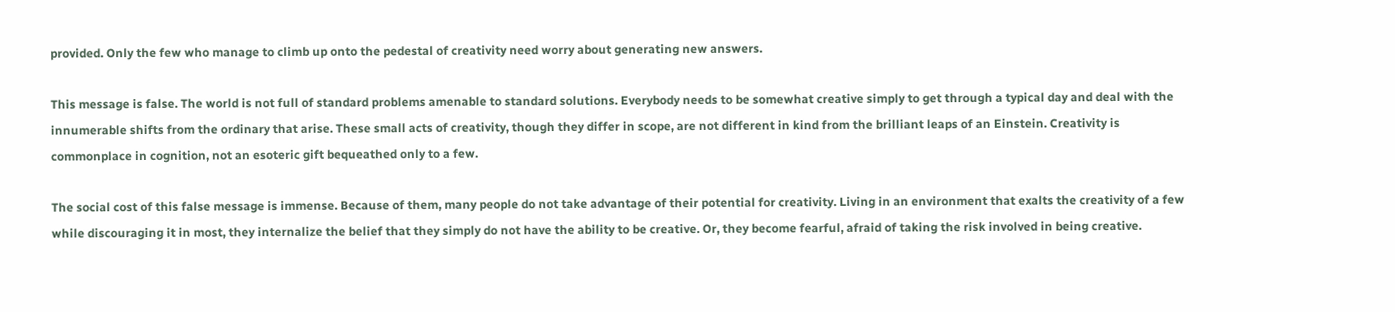provided. Only the few who manage to climb up onto the pedestal of creativity need worry about generating new answers.

This message is false. The world is not full of standard problems amenable to standard solutions. Everybody needs to be somewhat creative simply to get through a typical day and deal with the innumerable shifts from the ordinary that arise. These small acts of creativity, though they differ in scope, are not different in kind from the brilliant leaps of an Einstein. Creativity is commonplace in cognition, not an esoteric gift bequeathed only to a few.

The social cost of this false message is immense. Because of them, many people do not take advantage of their potential for creativity. Living in an environment that exalts the creativity of a few while discouraging it in most, they internalize the belief that they simply do not have the ability to be creative. Or, they become fearful, afraid of taking the risk involved in being creative.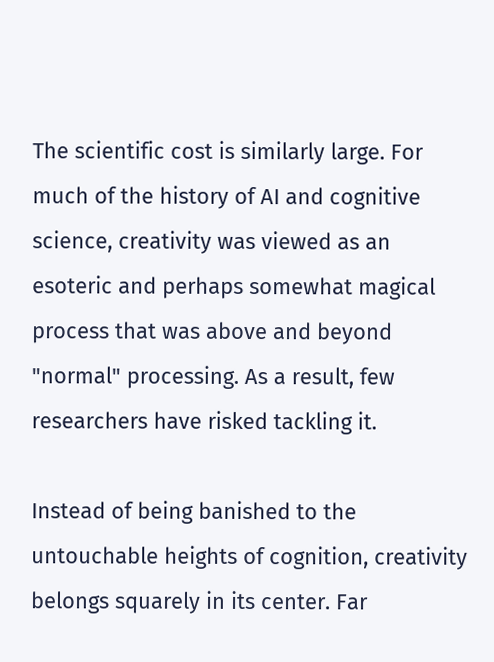The scientific cost is similarly large. For much of the history of AI and cognitive science, creativity was viewed as an esoteric and perhaps somewhat magical process that was above and beyond "normal" processing. As a result, few researchers have risked tackling it.

Instead of being banished to the untouchable heights of cognition, creativity belongs squarely in its center. Far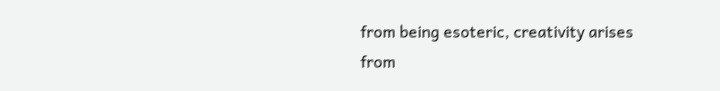from being esoteric, creativity arises from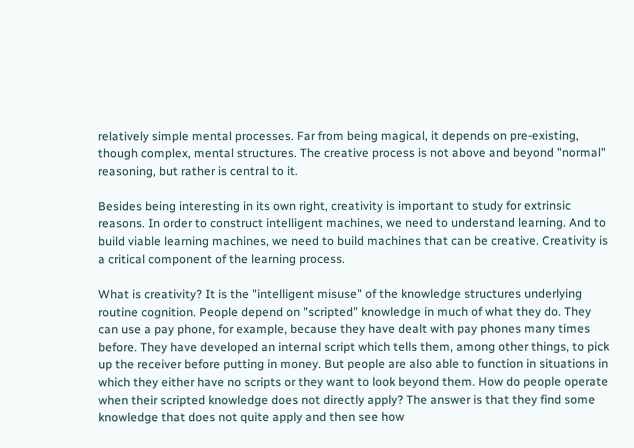relatively simple mental processes. Far from being magical, it depends on pre-existing, though complex, mental structures. The creative process is not above and beyond "normal" reasoning, but rather is central to it.

Besides being interesting in its own right, creativity is important to study for extrinsic reasons. In order to construct intelligent machines, we need to understand learning. And to build viable learning machines, we need to build machines that can be creative. Creativity is a critical component of the learning process.

What is creativity? It is the "intelligent misuse" of the knowledge structures underlying routine cognition. People depend on "scripted" knowledge in much of what they do. They can use a pay phone, for example, because they have dealt with pay phones many times before. They have developed an internal script which tells them, among other things, to pick up the receiver before putting in money. But people are also able to function in situations in which they either have no scripts or they want to look beyond them. How do people operate when their scripted knowledge does not directly apply? The answer is that they find some knowledge that does not quite apply and then see how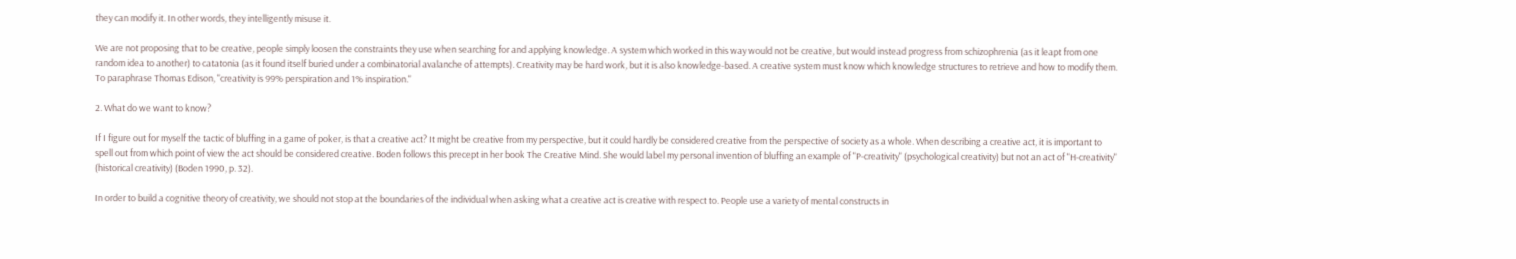they can modify it. In other words, they intelligently misuse it.

We are not proposing that to be creative, people simply loosen the constraints they use when searching for and applying knowledge. A system which worked in this way would not be creative, but would instead progress from schizophrenia (as it leapt from one random idea to another) to catatonia (as it found itself buried under a combinatorial avalanche of attempts). Creativity may be hard work, but it is also knowledge-based. A creative system must know which knowledge structures to retrieve and how to modify them. To paraphrase Thomas Edison, "creativity is 99% perspiration and 1% inspiration."

2. What do we want to know?

If I figure out for myself the tactic of bluffing in a game of poker, is that a creative act? It might be creative from my perspective, but it could hardly be considered creative from the perspective of society as a whole. When describing a creative act, it is important to spell out from which point of view the act should be considered creative. Boden follows this precept in her book The Creative Mind. She would label my personal invention of bluffing an example of "P-creativity" (psychological creativity) but not an act of "H-creativity" (historical creativity) (Boden 1990, p. 32).

In order to build a cognitive theory of creativity, we should not stop at the boundaries of the individual when asking what a creative act is creative with respect to. People use a variety of mental constructs in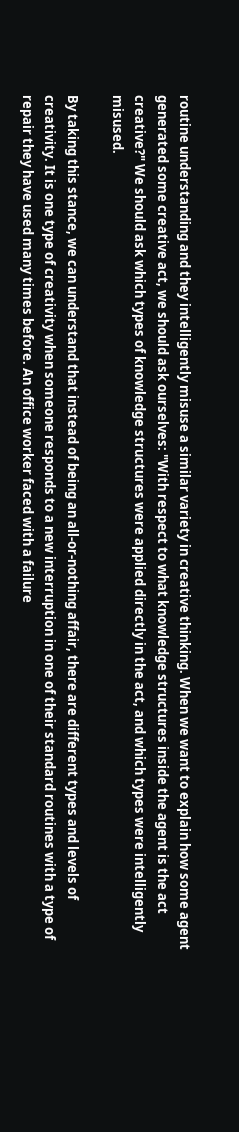routine understanding and they intelligently misuse a similar variety in creative thinking. When we want to explain how some agent generated some creative act, we should ask ourselves: "With respect to what knowledge structures inside the agent is the act creative?" We should ask which types of knowledge structures were applied directly in the act, and which types were intelligently misused.

By taking this stance, we can understand that instead of being an all-or-nothing affair, there are different types and levels of creativity. It is one type of creativity when someone responds to a new interruption in one of their standard routines with a type of repair they have used many times before. An office worker faced with a failure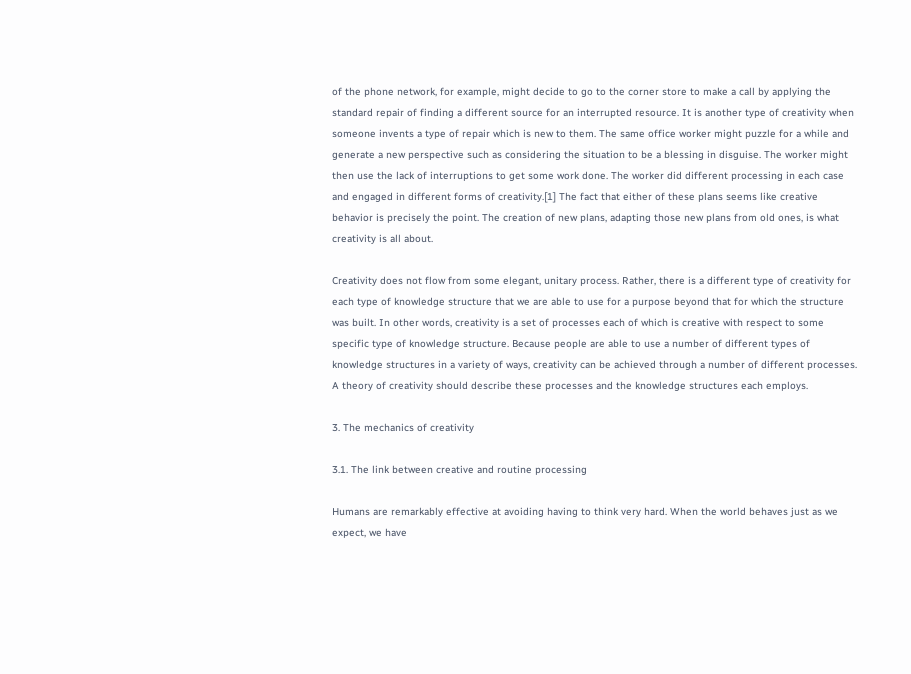of the phone network, for example, might decide to go to the corner store to make a call by applying the standard repair of finding a different source for an interrupted resource. It is another type of creativity when someone invents a type of repair which is new to them. The same office worker might puzzle for a while and generate a new perspective such as considering the situation to be a blessing in disguise. The worker might then use the lack of interruptions to get some work done. The worker did different processing in each case and engaged in different forms of creativity.[1] The fact that either of these plans seems like creative behavior is precisely the point. The creation of new plans, adapting those new plans from old ones, is what creativity is all about.

Creativity does not flow from some elegant, unitary process. Rather, there is a different type of creativity for each type of knowledge structure that we are able to use for a purpose beyond that for which the structure was built. In other words, creativity is a set of processes each of which is creative with respect to some specific type of knowledge structure. Because people are able to use a number of different types of knowledge structures in a variety of ways, creativity can be achieved through a number of different processes. A theory of creativity should describe these processes and the knowledge structures each employs.

3. The mechanics of creativity

3.1. The link between creative and routine processing

Humans are remarkably effective at avoiding having to think very hard. When the world behaves just as we expect, we have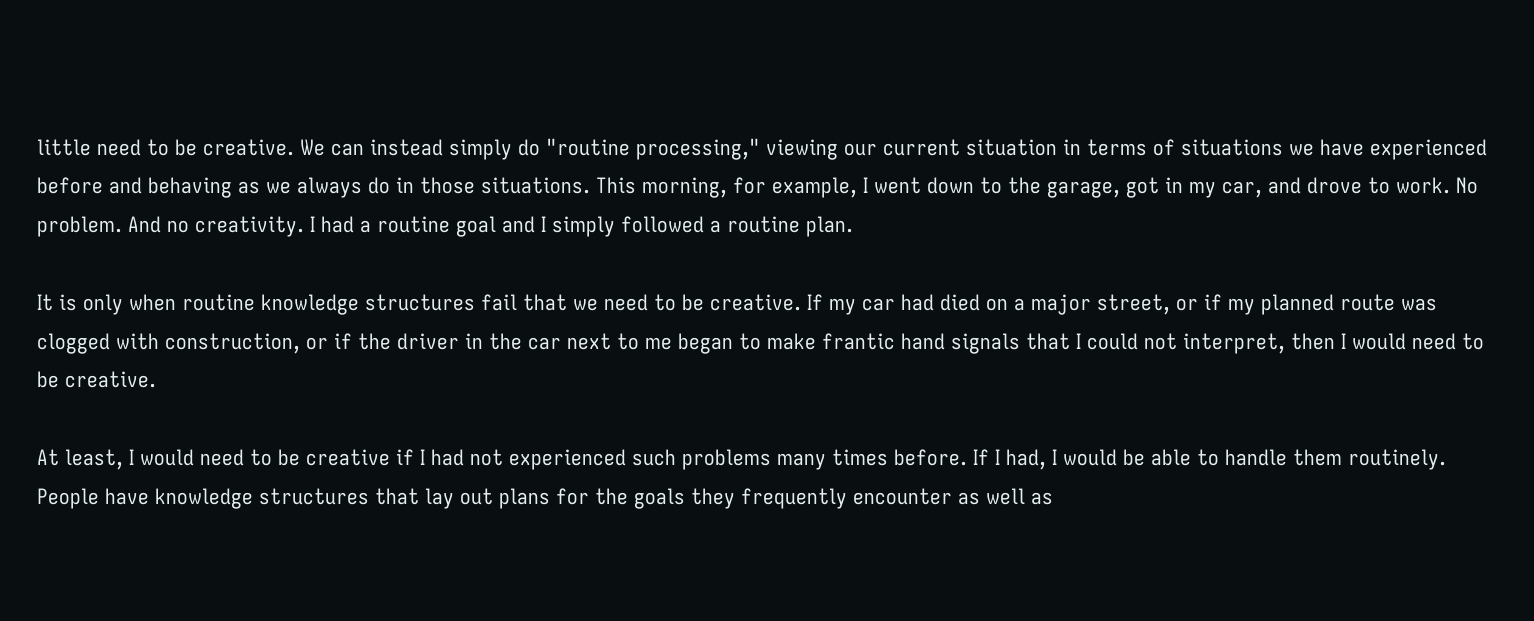little need to be creative. We can instead simply do "routine processing," viewing our current situation in terms of situations we have experienced before and behaving as we always do in those situations. This morning, for example, I went down to the garage, got in my car, and drove to work. No problem. And no creativity. I had a routine goal and I simply followed a routine plan.

It is only when routine knowledge structures fail that we need to be creative. If my car had died on a major street, or if my planned route was clogged with construction, or if the driver in the car next to me began to make frantic hand signals that I could not interpret, then I would need to be creative.

At least, I would need to be creative if I had not experienced such problems many times before. If I had, I would be able to handle them routinely. People have knowledge structures that lay out plans for the goals they frequently encounter as well as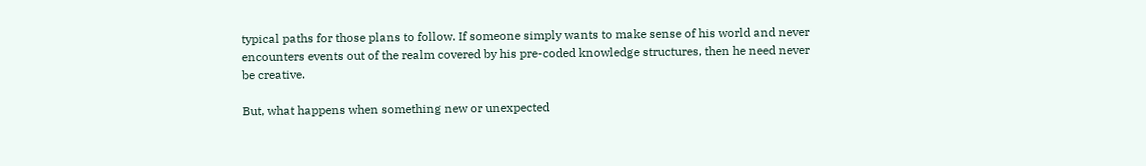typical paths for those plans to follow. If someone simply wants to make sense of his world and never encounters events out of the realm covered by his pre-coded knowledge structures, then he need never be creative.

But, what happens when something new or unexpected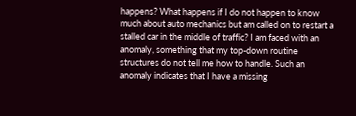happens? What happens if I do not happen to know much about auto mechanics but am called on to restart a stalled car in the middle of traffic? I am faced with an anomaly, something that my top-down routine structures do not tell me how to handle. Such an anomaly indicates that I have a missing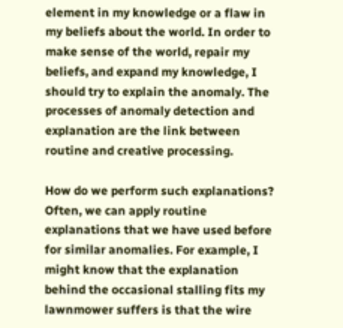element in my knowledge or a flaw in my beliefs about the world. In order to make sense of the world, repair my beliefs, and expand my knowledge, I should try to explain the anomaly. The processes of anomaly detection and explanation are the link between routine and creative processing.

How do we perform such explanations? Often, we can apply routine explanations that we have used before for similar anomalies. For example, I might know that the explanation behind the occasional stalling fits my lawnmower suffers is that the wire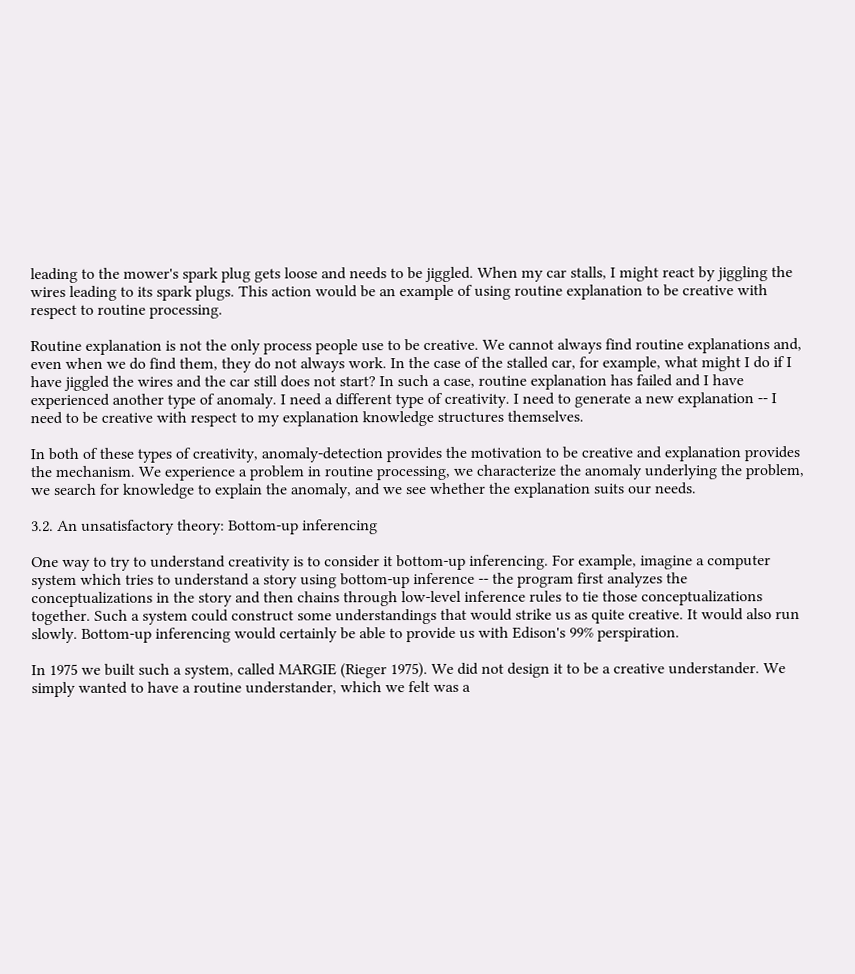leading to the mower's spark plug gets loose and needs to be jiggled. When my car stalls, I might react by jiggling the wires leading to its spark plugs. This action would be an example of using routine explanation to be creative with respect to routine processing.

Routine explanation is not the only process people use to be creative. We cannot always find routine explanations and, even when we do find them, they do not always work. In the case of the stalled car, for example, what might I do if I have jiggled the wires and the car still does not start? In such a case, routine explanation has failed and I have experienced another type of anomaly. I need a different type of creativity. I need to generate a new explanation -- I need to be creative with respect to my explanation knowledge structures themselves.

In both of these types of creativity, anomaly-detection provides the motivation to be creative and explanation provides the mechanism. We experience a problem in routine processing, we characterize the anomaly underlying the problem, we search for knowledge to explain the anomaly, and we see whether the explanation suits our needs.

3.2. An unsatisfactory theory: Bottom-up inferencing

One way to try to understand creativity is to consider it bottom-up inferencing. For example, imagine a computer system which tries to understand a story using bottom-up inference -- the program first analyzes the conceptualizations in the story and then chains through low-level inference rules to tie those conceptualizations together. Such a system could construct some understandings that would strike us as quite creative. It would also run slowly. Bottom-up inferencing would certainly be able to provide us with Edison's 99% perspiration.

In 1975 we built such a system, called MARGIE (Rieger 1975). We did not design it to be a creative understander. We simply wanted to have a routine understander, which we felt was a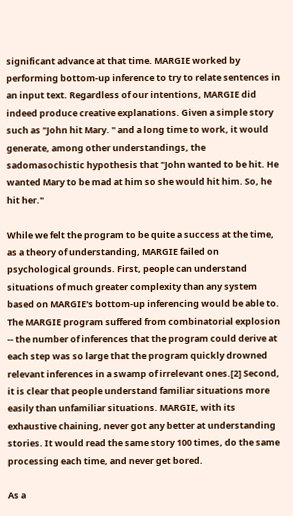significant advance at that time. MARGIE worked by performing bottom-up inference to try to relate sentences in an input text. Regardless of our intentions, MARGIE did indeed produce creative explanations. Given a simple story such as "John hit Mary. " and a long time to work, it would generate, among other understandings, the sadomasochistic hypothesis that "John wanted to be hit. He wanted Mary to be mad at him so she would hit him. So, he hit her."

While we felt the program to be quite a success at the time, as a theory of understanding, MARGIE failed on psychological grounds. First, people can understand situations of much greater complexity than any system based on MARGIE's bottom-up inferencing would be able to. The MARGIE program suffered from combinatorial explosion -- the number of inferences that the program could derive at each step was so large that the program quickly drowned relevant inferences in a swamp of irrelevant ones.[2] Second, it is clear that people understand familiar situations more easily than unfamiliar situations. MARGIE, with its exhaustive chaining, never got any better at understanding stories. It would read the same story 100 times, do the same processing each time, and never get bored.

As a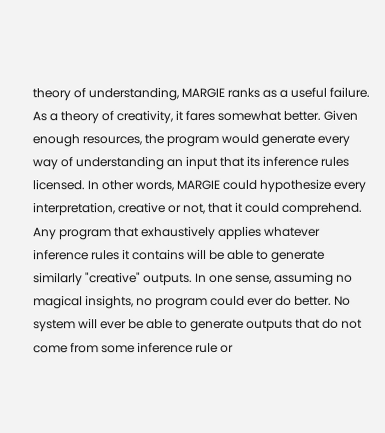theory of understanding, MARGIE ranks as a useful failure. As a theory of creativity, it fares somewhat better. Given enough resources, the program would generate every way of understanding an input that its inference rules licensed. In other words, MARGIE could hypothesize every interpretation, creative or not, that it could comprehend. Any program that exhaustively applies whatever inference rules it contains will be able to generate similarly "creative" outputs. In one sense, assuming no magical insights, no program could ever do better. No system will ever be able to generate outputs that do not come from some inference rule or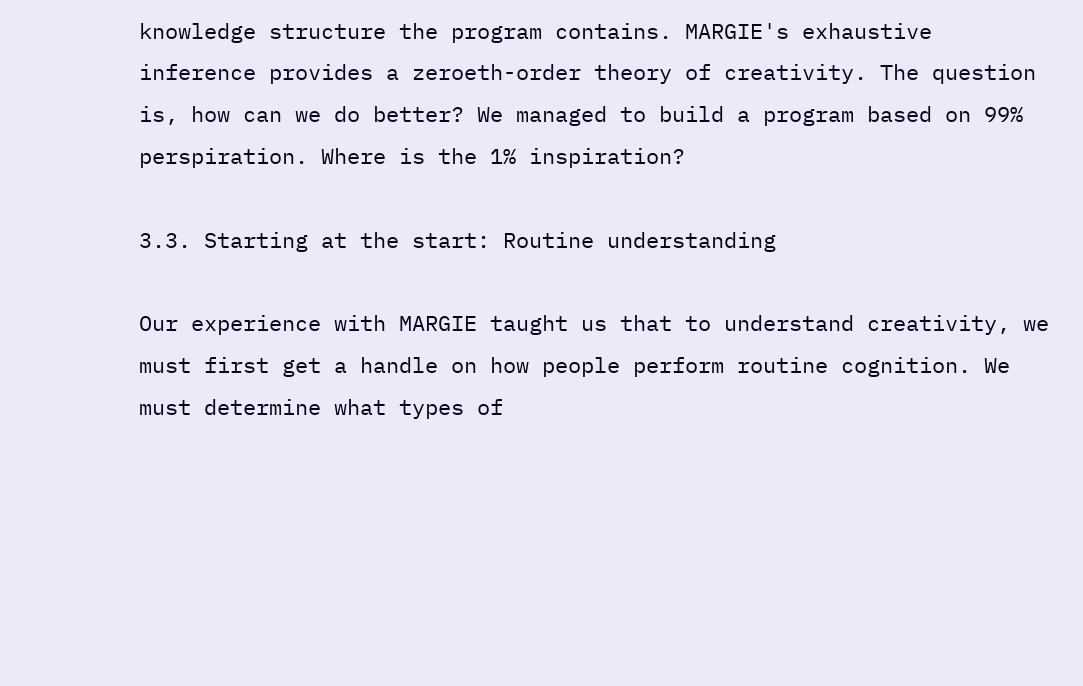knowledge structure the program contains. MARGIE's exhaustive inference provides a zeroeth-order theory of creativity. The question is, how can we do better? We managed to build a program based on 99% perspiration. Where is the 1% inspiration?

3.3. Starting at the start: Routine understanding

Our experience with MARGIE taught us that to understand creativity, we must first get a handle on how people perform routine cognition. We must determine what types of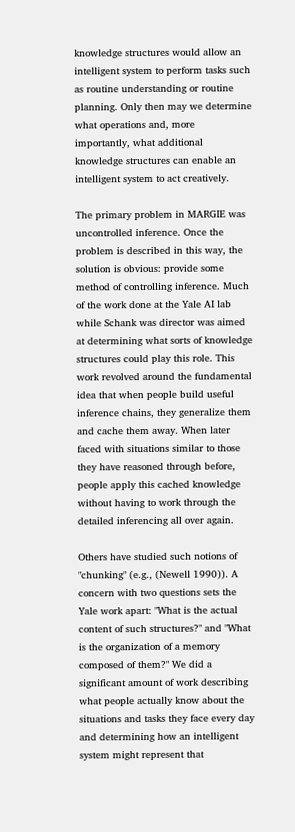knowledge structures would allow an intelligent system to perform tasks such as routine understanding or routine planning. Only then may we determine what operations and, more importantly, what additional knowledge structures can enable an intelligent system to act creatively.

The primary problem in MARGIE was uncontrolled inference. Once the problem is described in this way, the solution is obvious: provide some method of controlling inference. Much of the work done at the Yale AI lab while Schank was director was aimed at determining what sorts of knowledge structures could play this role. This work revolved around the fundamental idea that when people build useful inference chains, they generalize them and cache them away. When later faced with situations similar to those they have reasoned through before, people apply this cached knowledge without having to work through the detailed inferencing all over again.

Others have studied such notions of "chunking" (e.g., (Newell 1990)). A concern with two questions sets the Yale work apart: "What is the actual content of such structures?" and "What is the organization of a memory composed of them?" We did a significant amount of work describing what people actually know about the situations and tasks they face every day and determining how an intelligent system might represent that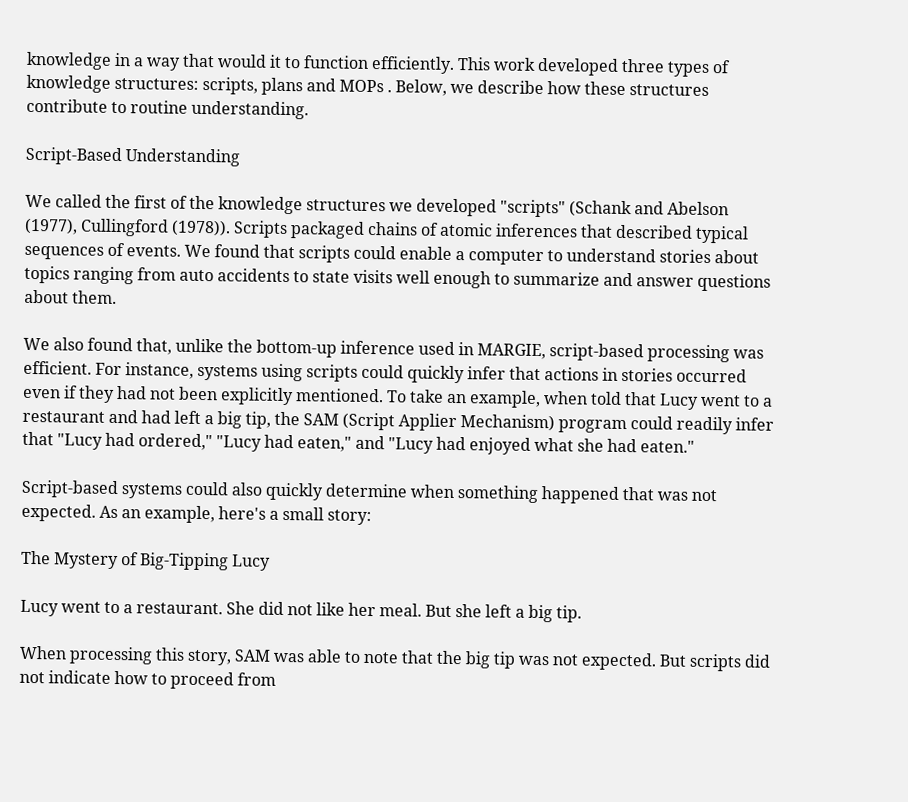knowledge in a way that would it to function efficiently. This work developed three types of knowledge structures: scripts, plans and MOPs . Below, we describe how these structures contribute to routine understanding.

Script-Based Understanding

We called the first of the knowledge structures we developed "scripts" (Schank and Abelson (1977), Cullingford (1978)). Scripts packaged chains of atomic inferences that described typical sequences of events. We found that scripts could enable a computer to understand stories about topics ranging from auto accidents to state visits well enough to summarize and answer questions about them.

We also found that, unlike the bottom-up inference used in MARGIE, script-based processing was efficient. For instance, systems using scripts could quickly infer that actions in stories occurred even if they had not been explicitly mentioned. To take an example, when told that Lucy went to a restaurant and had left a big tip, the SAM (Script Applier Mechanism) program could readily infer that "Lucy had ordered," "Lucy had eaten," and "Lucy had enjoyed what she had eaten."

Script-based systems could also quickly determine when something happened that was not expected. As an example, here's a small story:

The Mystery of Big-Tipping Lucy

Lucy went to a restaurant. She did not like her meal. But she left a big tip.

When processing this story, SAM was able to note that the big tip was not expected. But scripts did not indicate how to proceed from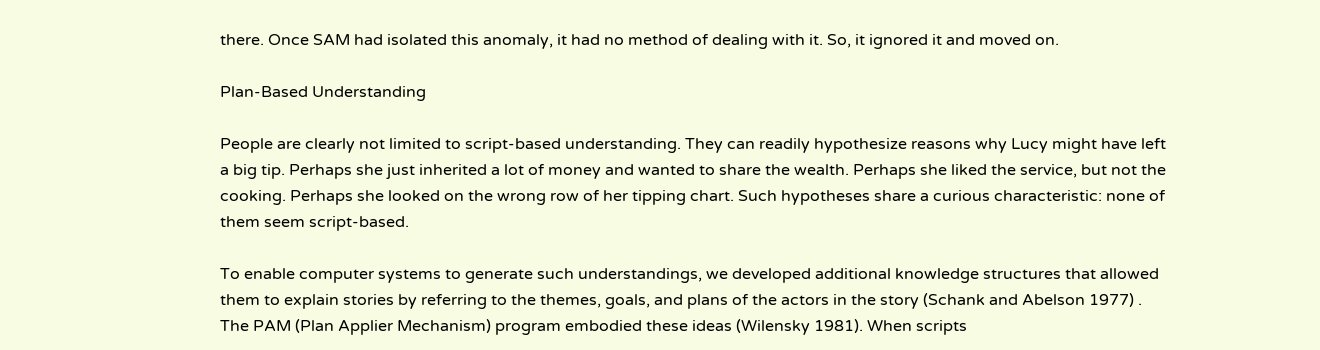there. Once SAM had isolated this anomaly, it had no method of dealing with it. So, it ignored it and moved on.

Plan-Based Understanding

People are clearly not limited to script-based understanding. They can readily hypothesize reasons why Lucy might have left a big tip. Perhaps she just inherited a lot of money and wanted to share the wealth. Perhaps she liked the service, but not the cooking. Perhaps she looked on the wrong row of her tipping chart. Such hypotheses share a curious characteristic: none of them seem script-based.

To enable computer systems to generate such understandings, we developed additional knowledge structures that allowed them to explain stories by referring to the themes, goals, and plans of the actors in the story (Schank and Abelson 1977) . The PAM (Plan Applier Mechanism) program embodied these ideas (Wilensky 1981). When scripts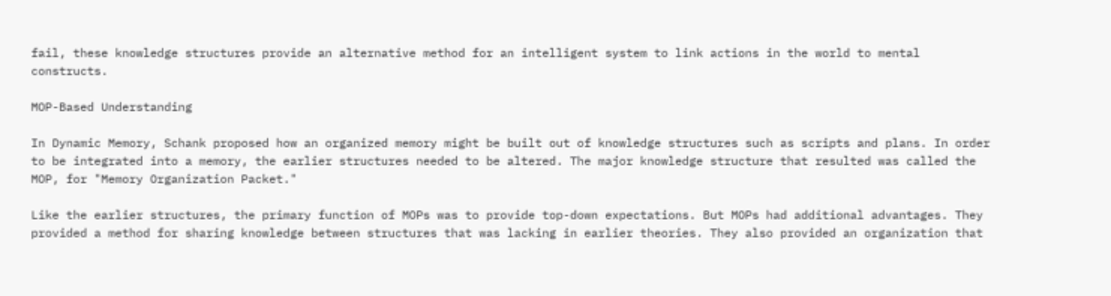fail, these knowledge structures provide an alternative method for an intelligent system to link actions in the world to mental constructs.

MOP-Based Understanding

In Dynamic Memory, Schank proposed how an organized memory might be built out of knowledge structures such as scripts and plans. In order to be integrated into a memory, the earlier structures needed to be altered. The major knowledge structure that resulted was called the MOP, for "Memory Organization Packet."

Like the earlier structures, the primary function of MOPs was to provide top-down expectations. But MOPs had additional advantages. They provided a method for sharing knowledge between structures that was lacking in earlier theories. They also provided an organization that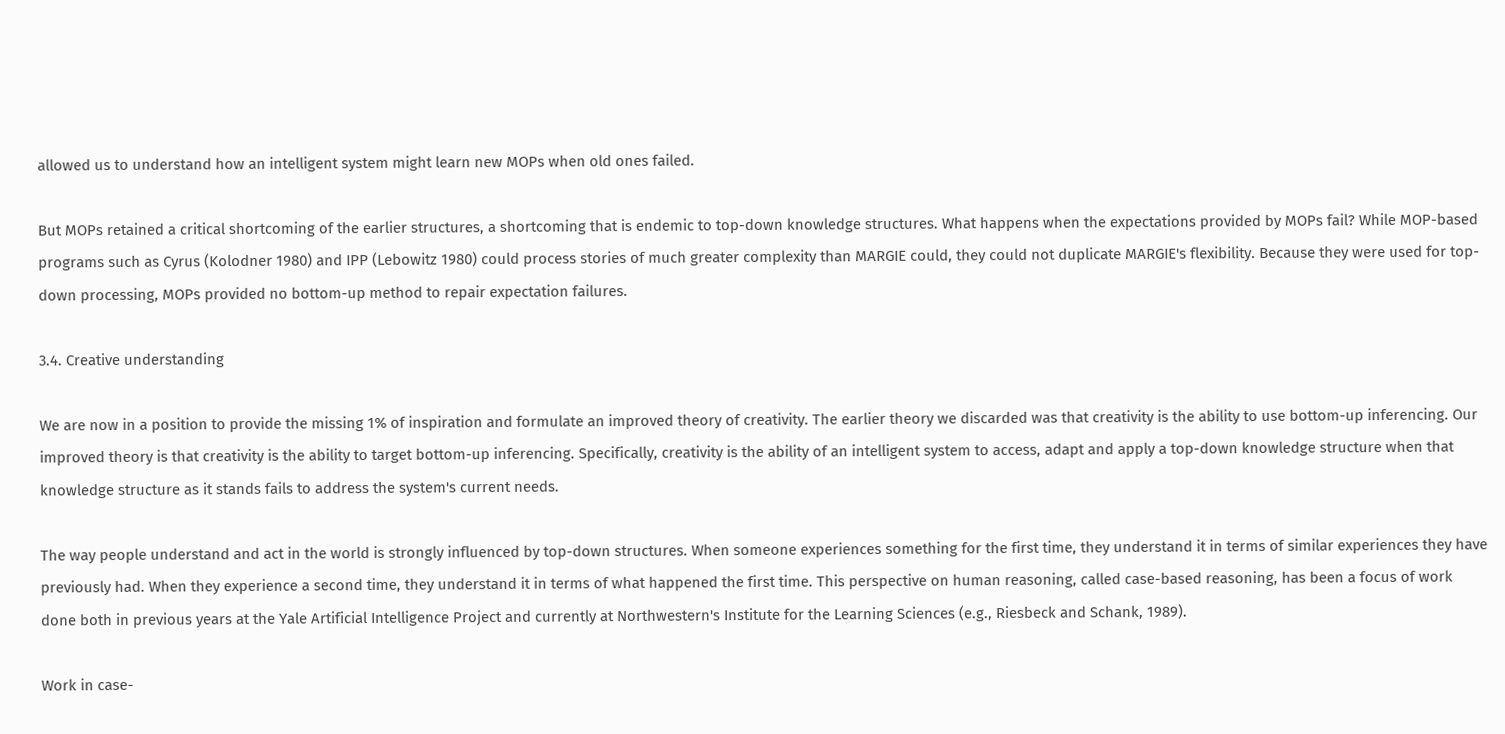allowed us to understand how an intelligent system might learn new MOPs when old ones failed.

But MOPs retained a critical shortcoming of the earlier structures, a shortcoming that is endemic to top-down knowledge structures. What happens when the expectations provided by MOPs fail? While MOP-based programs such as Cyrus (Kolodner 1980) and IPP (Lebowitz 1980) could process stories of much greater complexity than MARGIE could, they could not duplicate MARGIE's flexibility. Because they were used for top-down processing, MOPs provided no bottom-up method to repair expectation failures.

3.4. Creative understanding

We are now in a position to provide the missing 1% of inspiration and formulate an improved theory of creativity. The earlier theory we discarded was that creativity is the ability to use bottom-up inferencing. Our improved theory is that creativity is the ability to target bottom-up inferencing. Specifically, creativity is the ability of an intelligent system to access, adapt and apply a top-down knowledge structure when that knowledge structure as it stands fails to address the system's current needs.

The way people understand and act in the world is strongly influenced by top-down structures. When someone experiences something for the first time, they understand it in terms of similar experiences they have previously had. When they experience a second time, they understand it in terms of what happened the first time. This perspective on human reasoning, called case-based reasoning, has been a focus of work done both in previous years at the Yale Artificial Intelligence Project and currently at Northwestern's Institute for the Learning Sciences (e.g., Riesbeck and Schank, 1989).

Work in case-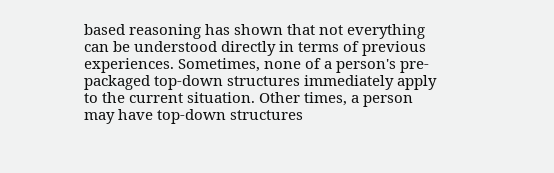based reasoning has shown that not everything can be understood directly in terms of previous experiences. Sometimes, none of a person's pre-packaged top-down structures immediately apply to the current situation. Other times, a person may have top-down structures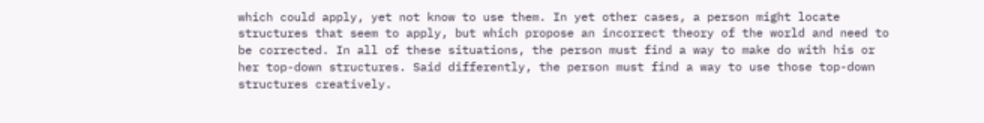which could apply, yet not know to use them. In yet other cases, a person might locate structures that seem to apply, but which propose an incorrect theory of the world and need to be corrected. In all of these situations, the person must find a way to make do with his or her top-down structures. Said differently, the person must find a way to use those top-down structures creatively.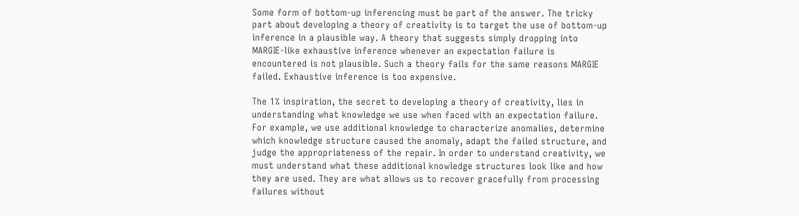Some form of bottom-up inferencing must be part of the answer. The tricky part about developing a theory of creativity is to target the use of bottom-up inference in a plausible way. A theory that suggests simply dropping into MARGIE-like exhaustive inference whenever an expectation failure is encountered is not plausible. Such a theory fails for the same reasons MARGIE failed. Exhaustive inference is too expensive.

The 1% inspiration, the secret to developing a theory of creativity, lies in understanding what knowledge we use when faced with an expectation failure. For example, we use additional knowledge to characterize anomalies, determine which knowledge structure caused the anomaly, adapt the failed structure, and judge the appropriateness of the repair. In order to understand creativity, we must understand what these additional knowledge structures look like and how they are used. They are what allows us to recover gracefully from processing failures without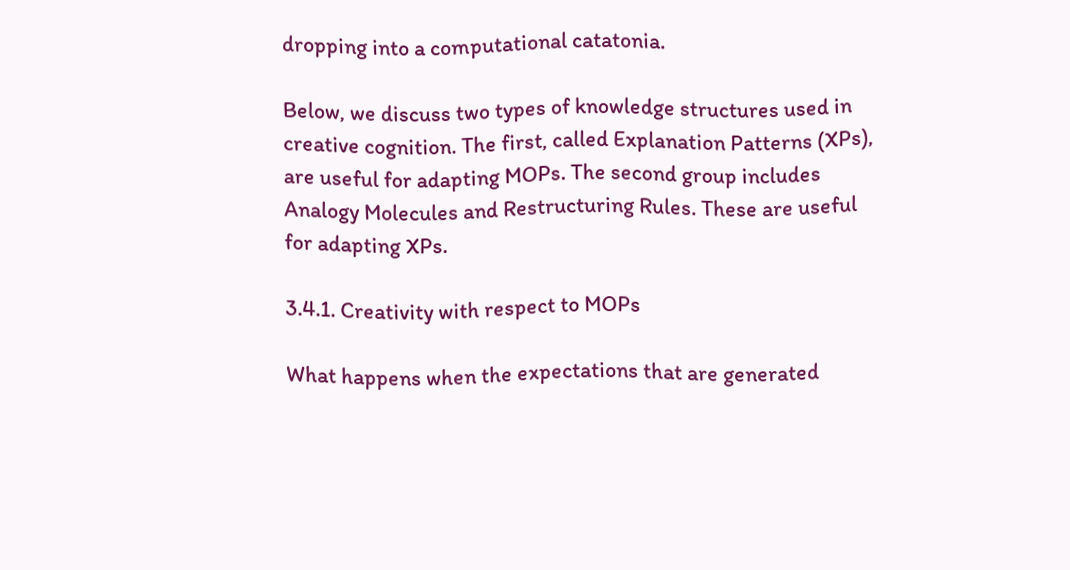dropping into a computational catatonia.

Below, we discuss two types of knowledge structures used in creative cognition. The first, called Explanation Patterns (XPs), are useful for adapting MOPs. The second group includes Analogy Molecules and Restructuring Rules. These are useful for adapting XPs.

3.4.1. Creativity with respect to MOPs

What happens when the expectations that are generated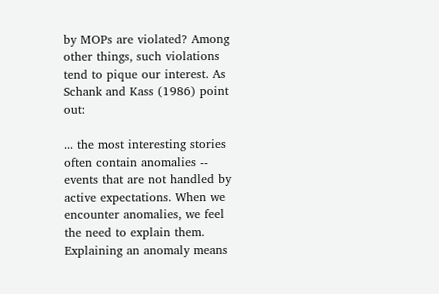by MOPs are violated? Among other things, such violations tend to pique our interest. As Schank and Kass (1986) point out:

... the most interesting stories often contain anomalies -- events that are not handled by active expectations. When we encounter anomalies, we feel the need to explain them. Explaining an anomaly means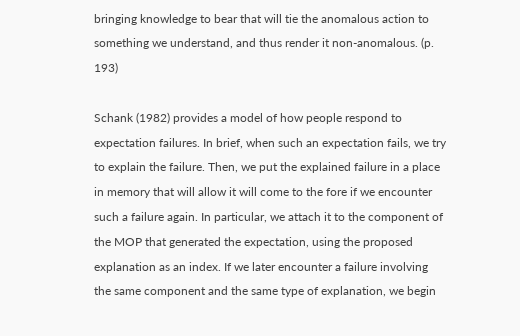bringing knowledge to bear that will tie the anomalous action to something we understand, and thus render it non-anomalous. (p. 193)

Schank (1982) provides a model of how people respond to expectation failures. In brief, when such an expectation fails, we try to explain the failure. Then, we put the explained failure in a place in memory that will allow it will come to the fore if we encounter such a failure again. In particular, we attach it to the component of the MOP that generated the expectation, using the proposed explanation as an index. If we later encounter a failure involving the same component and the same type of explanation, we begin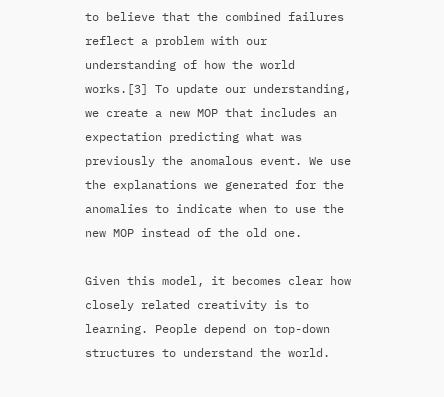to believe that the combined failures reflect a problem with our understanding of how the world works.[3] To update our understanding, we create a new MOP that includes an expectation predicting what was previously the anomalous event. We use the explanations we generated for the anomalies to indicate when to use the new MOP instead of the old one.

Given this model, it becomes clear how closely related creativity is to learning. People depend on top-down structures to understand the world.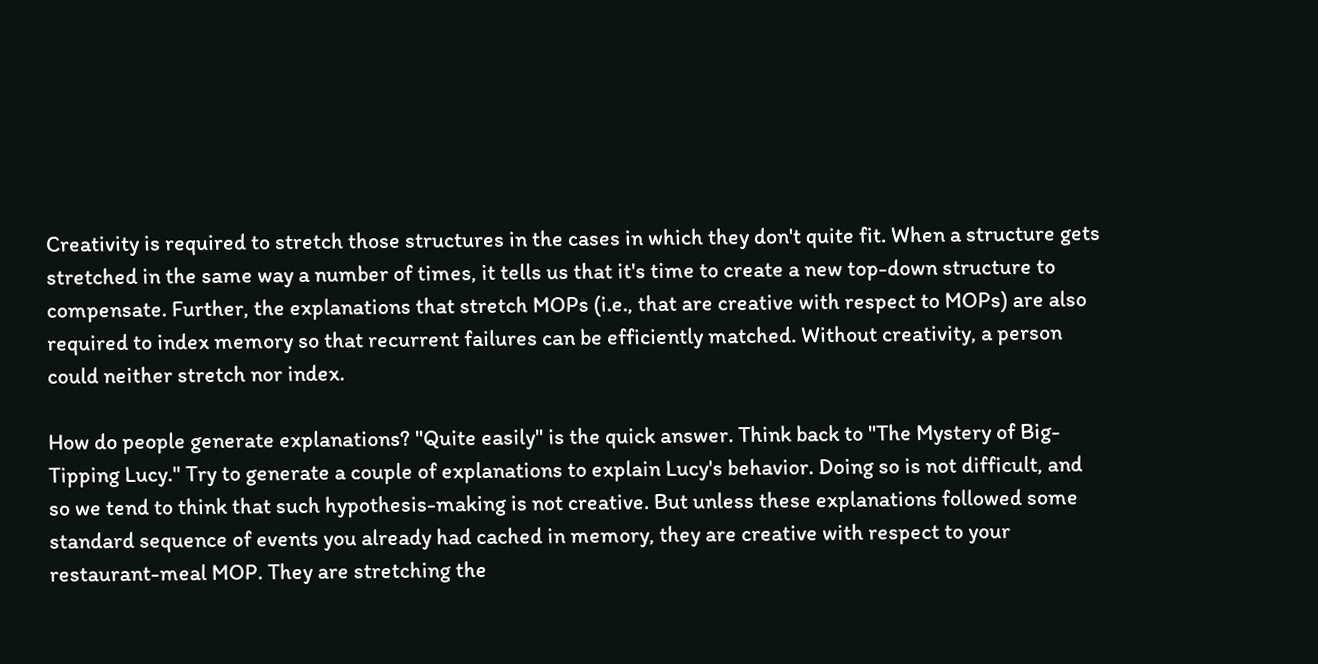Creativity is required to stretch those structures in the cases in which they don't quite fit. When a structure gets stretched in the same way a number of times, it tells us that it's time to create a new top-down structure to compensate. Further, the explanations that stretch MOPs (i.e., that are creative with respect to MOPs) are also required to index memory so that recurrent failures can be efficiently matched. Without creativity, a person could neither stretch nor index.

How do people generate explanations? "Quite easily" is the quick answer. Think back to "The Mystery of Big-Tipping Lucy." Try to generate a couple of explanations to explain Lucy's behavior. Doing so is not difficult, and so we tend to think that such hypothesis-making is not creative. But unless these explanations followed some standard sequence of events you already had cached in memory, they are creative with respect to your restaurant-meal MOP. They are stretching the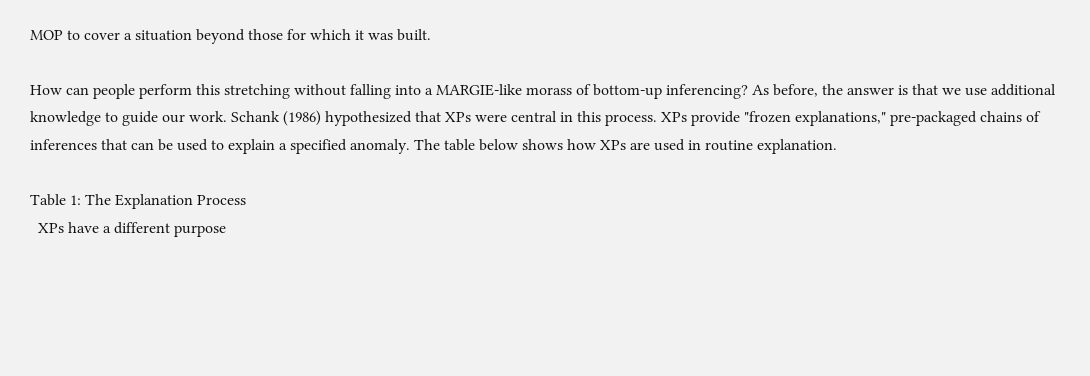MOP to cover a situation beyond those for which it was built.

How can people perform this stretching without falling into a MARGIE-like morass of bottom-up inferencing? As before, the answer is that we use additional knowledge to guide our work. Schank (1986) hypothesized that XPs were central in this process. XPs provide "frozen explanations," pre-packaged chains of inferences that can be used to explain a specified anomaly. The table below shows how XPs are used in routine explanation.

Table 1: The Explanation Process
  XPs have a different purpose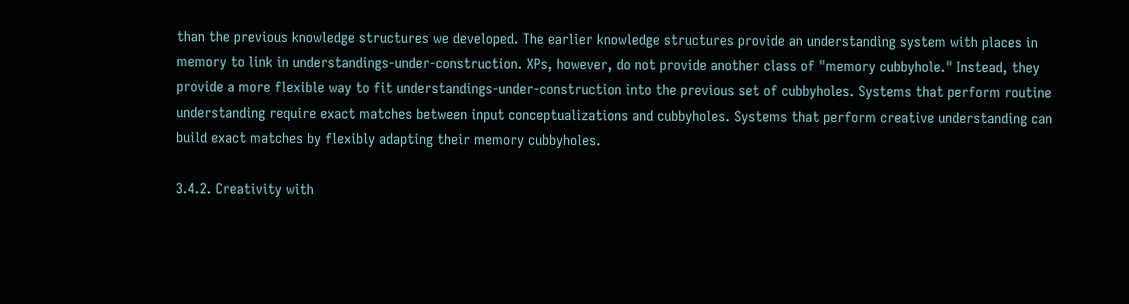than the previous knowledge structures we developed. The earlier knowledge structures provide an understanding system with places in memory to link in understandings-under-construction. XPs, however, do not provide another class of "memory cubbyhole." Instead, they provide a more flexible way to fit understandings-under-construction into the previous set of cubbyholes. Systems that perform routine understanding require exact matches between input conceptualizations and cubbyholes. Systems that perform creative understanding can build exact matches by flexibly adapting their memory cubbyholes.

3.4.2. Creativity with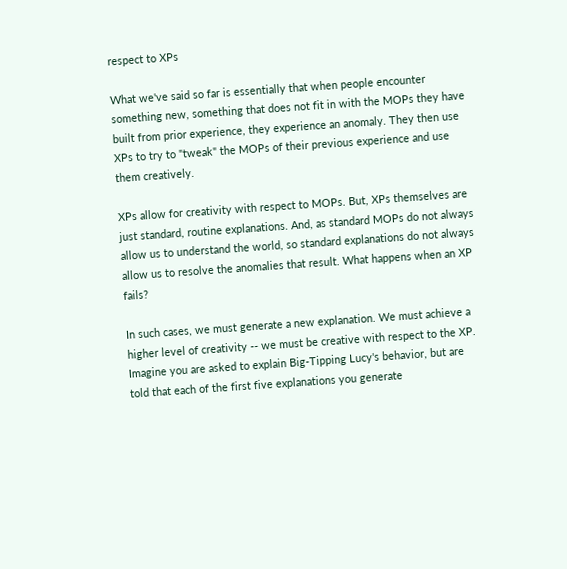respect to XPs

What we've said so far is essentially that when people encounter something new, something that does not fit in with the MOPs they have built from prior experience, they experience an anomaly. They then use XPs to try to "tweak" the MOPs of their previous experience and use them creatively.

XPs allow for creativity with respect to MOPs. But, XPs themselves are just standard, routine explanations. And, as standard MOPs do not always allow us to understand the world, so standard explanations do not always allow us to resolve the anomalies that result. What happens when an XP fails?

In such cases, we must generate a new explanation. We must achieve a higher level of creativity -- we must be creative with respect to the XP. Imagine you are asked to explain Big-Tipping Lucy's behavior, but are told that each of the first five explanations you generate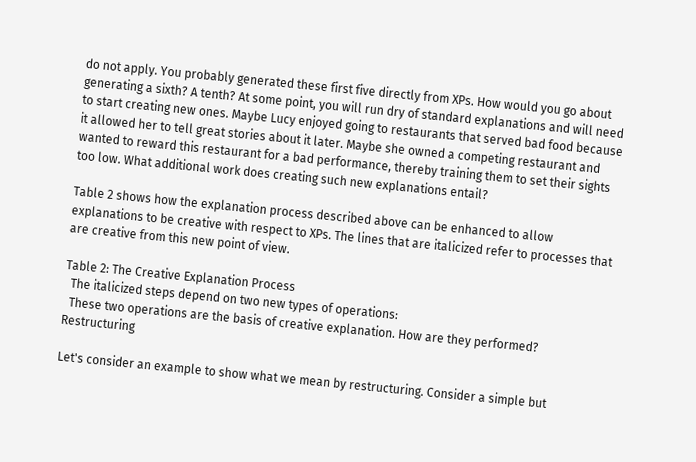do not apply. You probably generated these first five directly from XPs. How would you go about generating a sixth? A tenth? At some point, you will run dry of standard explanations and will need to start creating new ones. Maybe Lucy enjoyed going to restaurants that served bad food because it allowed her to tell great stories about it later. Maybe she owned a competing restaurant and wanted to reward this restaurant for a bad performance, thereby training them to set their sights too low. What additional work does creating such new explanations entail?

Table 2 shows how the explanation process described above can be enhanced to allow explanations to be creative with respect to XPs. The lines that are italicized refer to processes that are creative from this new point of view.

Table 2: The Creative Explanation Process
  The italicized steps depend on two new types of operations:
  These two operations are the basis of creative explanation. How are they performed? Restructuring

Let's consider an example to show what we mean by restructuring. Consider a simple but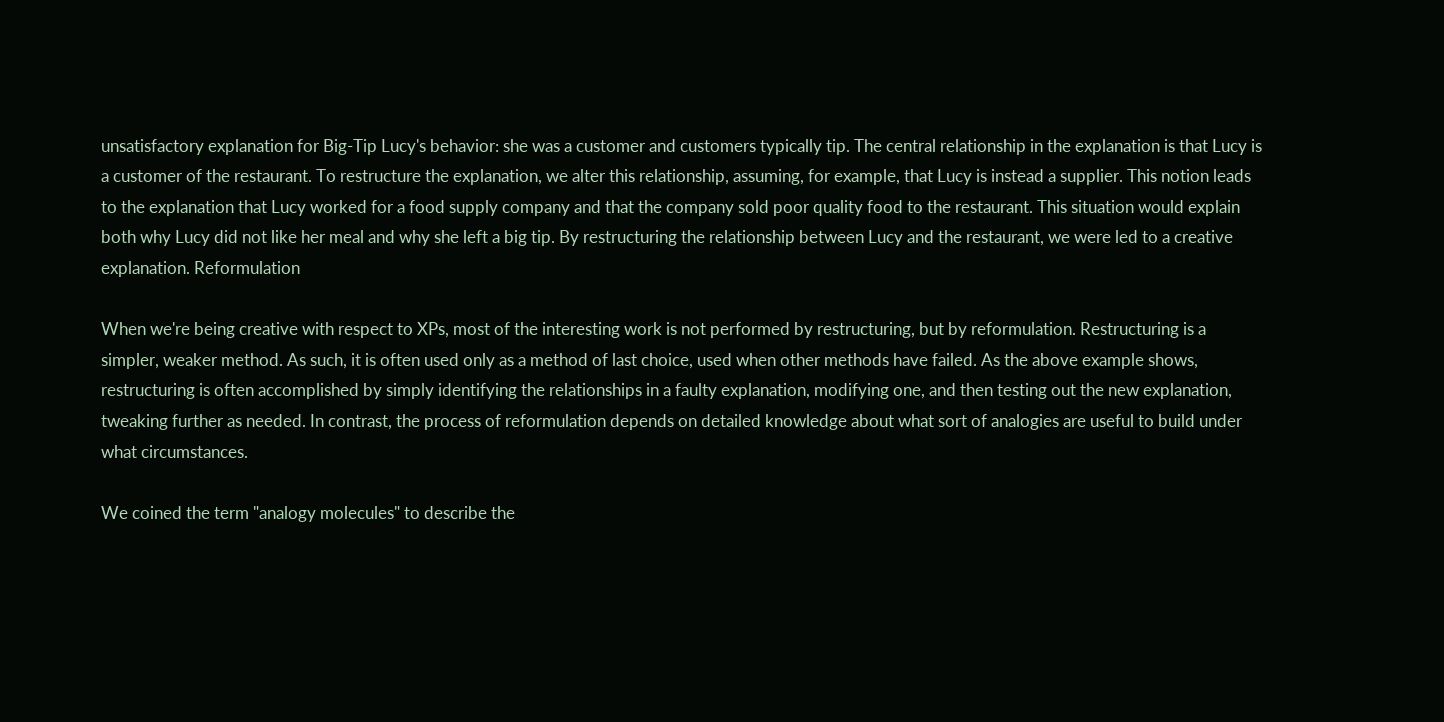unsatisfactory explanation for Big-Tip Lucy's behavior: she was a customer and customers typically tip. The central relationship in the explanation is that Lucy is a customer of the restaurant. To restructure the explanation, we alter this relationship, assuming, for example, that Lucy is instead a supplier. This notion leads to the explanation that Lucy worked for a food supply company and that the company sold poor quality food to the restaurant. This situation would explain both why Lucy did not like her meal and why she left a big tip. By restructuring the relationship between Lucy and the restaurant, we were led to a creative explanation. Reformulation

When we're being creative with respect to XPs, most of the interesting work is not performed by restructuring, but by reformulation. Restructuring is a simpler, weaker method. As such, it is often used only as a method of last choice, used when other methods have failed. As the above example shows, restructuring is often accomplished by simply identifying the relationships in a faulty explanation, modifying one, and then testing out the new explanation, tweaking further as needed. In contrast, the process of reformulation depends on detailed knowledge about what sort of analogies are useful to build under what circumstances.

We coined the term "analogy molecules" to describe the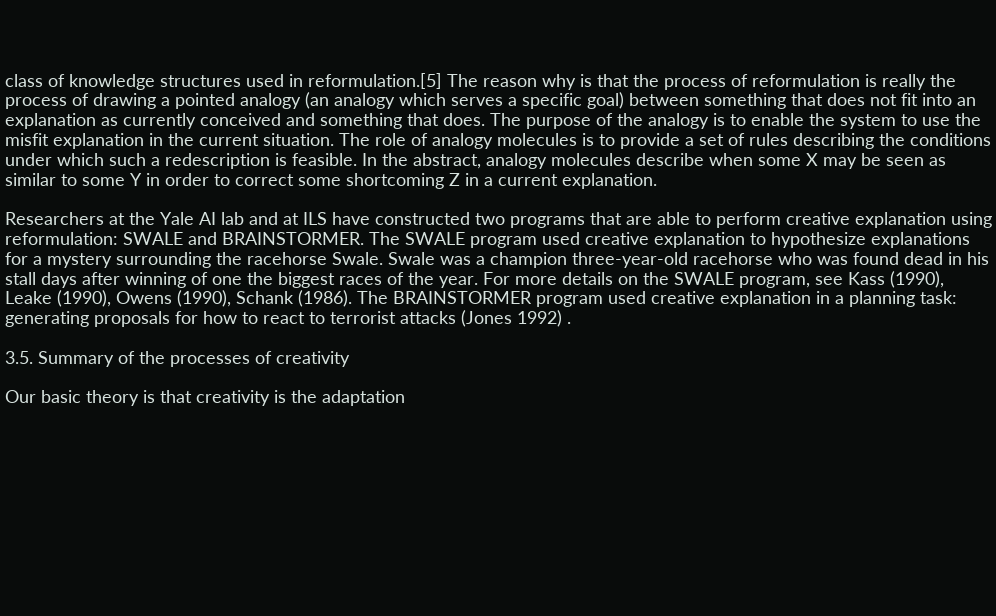class of knowledge structures used in reformulation.[5] The reason why is that the process of reformulation is really the process of drawing a pointed analogy (an analogy which serves a specific goal) between something that does not fit into an explanation as currently conceived and something that does. The purpose of the analogy is to enable the system to use the misfit explanation in the current situation. The role of analogy molecules is to provide a set of rules describing the conditions under which such a redescription is feasible. In the abstract, analogy molecules describe when some X may be seen as similar to some Y in order to correct some shortcoming Z in a current explanation.

Researchers at the Yale AI lab and at ILS have constructed two programs that are able to perform creative explanation using reformulation: SWALE and BRAINSTORMER. The SWALE program used creative explanation to hypothesize explanations for a mystery surrounding the racehorse Swale. Swale was a champion three-year-old racehorse who was found dead in his stall days after winning of one the biggest races of the year. For more details on the SWALE program, see Kass (1990), Leake (1990), Owens (1990), Schank (1986). The BRAINSTORMER program used creative explanation in a planning task: generating proposals for how to react to terrorist attacks (Jones 1992) .

3.5. Summary of the processes of creativity

Our basic theory is that creativity is the adaptation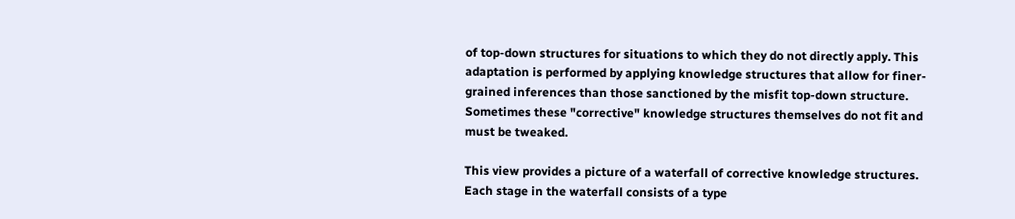of top-down structures for situations to which they do not directly apply. This adaptation is performed by applying knowledge structures that allow for finer-grained inferences than those sanctioned by the misfit top-down structure. Sometimes these "corrective" knowledge structures themselves do not fit and must be tweaked.

This view provides a picture of a waterfall of corrective knowledge structures. Each stage in the waterfall consists of a type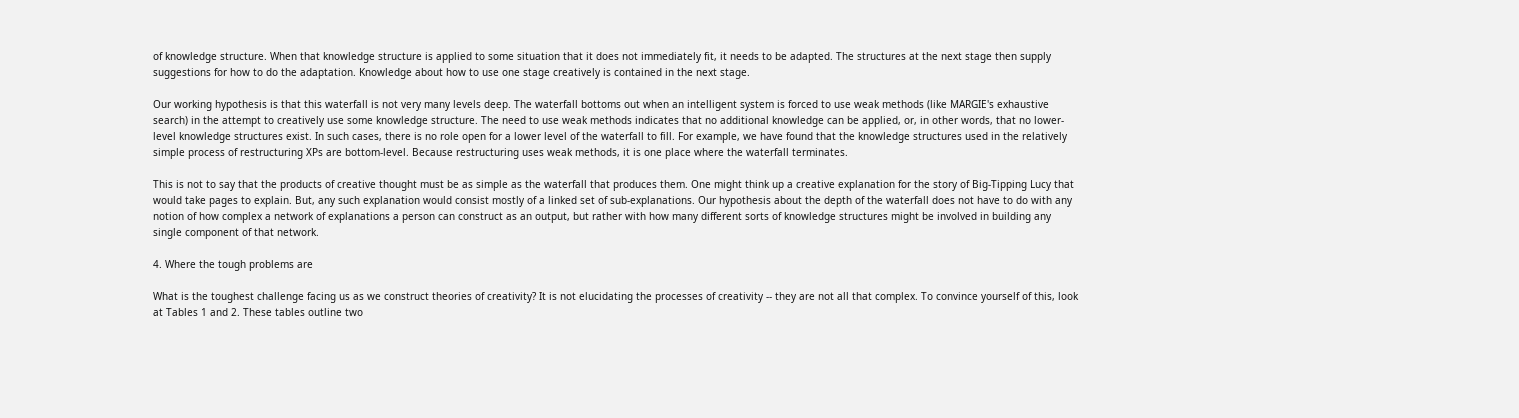of knowledge structure. When that knowledge structure is applied to some situation that it does not immediately fit, it needs to be adapted. The structures at the next stage then supply suggestions for how to do the adaptation. Knowledge about how to use one stage creatively is contained in the next stage.

Our working hypothesis is that this waterfall is not very many levels deep. The waterfall bottoms out when an intelligent system is forced to use weak methods (like MARGIE's exhaustive search) in the attempt to creatively use some knowledge structure. The need to use weak methods indicates that no additional knowledge can be applied, or, in other words, that no lower-level knowledge structures exist. In such cases, there is no role open for a lower level of the waterfall to fill. For example, we have found that the knowledge structures used in the relatively simple process of restructuring XPs are bottom-level. Because restructuring uses weak methods, it is one place where the waterfall terminates.

This is not to say that the products of creative thought must be as simple as the waterfall that produces them. One might think up a creative explanation for the story of Big-Tipping Lucy that would take pages to explain. But, any such explanation would consist mostly of a linked set of sub-explanations. Our hypothesis about the depth of the waterfall does not have to do with any notion of how complex a network of explanations a person can construct as an output, but rather with how many different sorts of knowledge structures might be involved in building any single component of that network.

4. Where the tough problems are

What is the toughest challenge facing us as we construct theories of creativity? It is not elucidating the processes of creativity -- they are not all that complex. To convince yourself of this, look at Tables 1 and 2. These tables outline two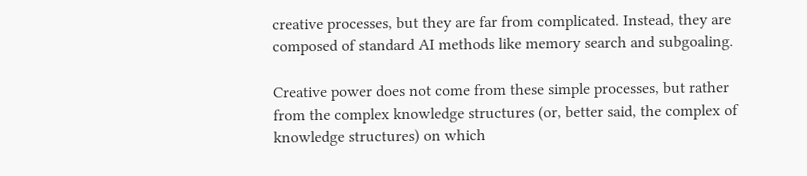creative processes, but they are far from complicated. Instead, they are composed of standard AI methods like memory search and subgoaling.

Creative power does not come from these simple processes, but rather from the complex knowledge structures (or, better said, the complex of knowledge structures) on which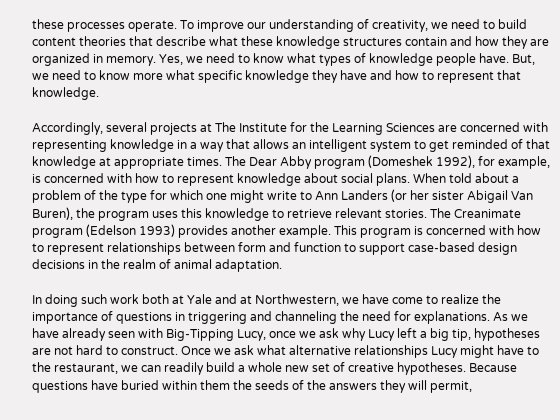these processes operate. To improve our understanding of creativity, we need to build content theories that describe what these knowledge structures contain and how they are organized in memory. Yes, we need to know what types of knowledge people have. But, we need to know more what specific knowledge they have and how to represent that knowledge.

Accordingly, several projects at The Institute for the Learning Sciences are concerned with representing knowledge in a way that allows an intelligent system to get reminded of that knowledge at appropriate times. The Dear Abby program (Domeshek 1992), for example, is concerned with how to represent knowledge about social plans. When told about a problem of the type for which one might write to Ann Landers (or her sister Abigail Van Buren), the program uses this knowledge to retrieve relevant stories. The Creanimate program (Edelson 1993) provides another example. This program is concerned with how to represent relationships between form and function to support case-based design decisions in the realm of animal adaptation.

In doing such work both at Yale and at Northwestern, we have come to realize the importance of questions in triggering and channeling the need for explanations. As we have already seen with Big-Tipping Lucy, once we ask why Lucy left a big tip, hypotheses are not hard to construct. Once we ask what alternative relationships Lucy might have to the restaurant, we can readily build a whole new set of creative hypotheses. Because questions have buried within them the seeds of the answers they will permit,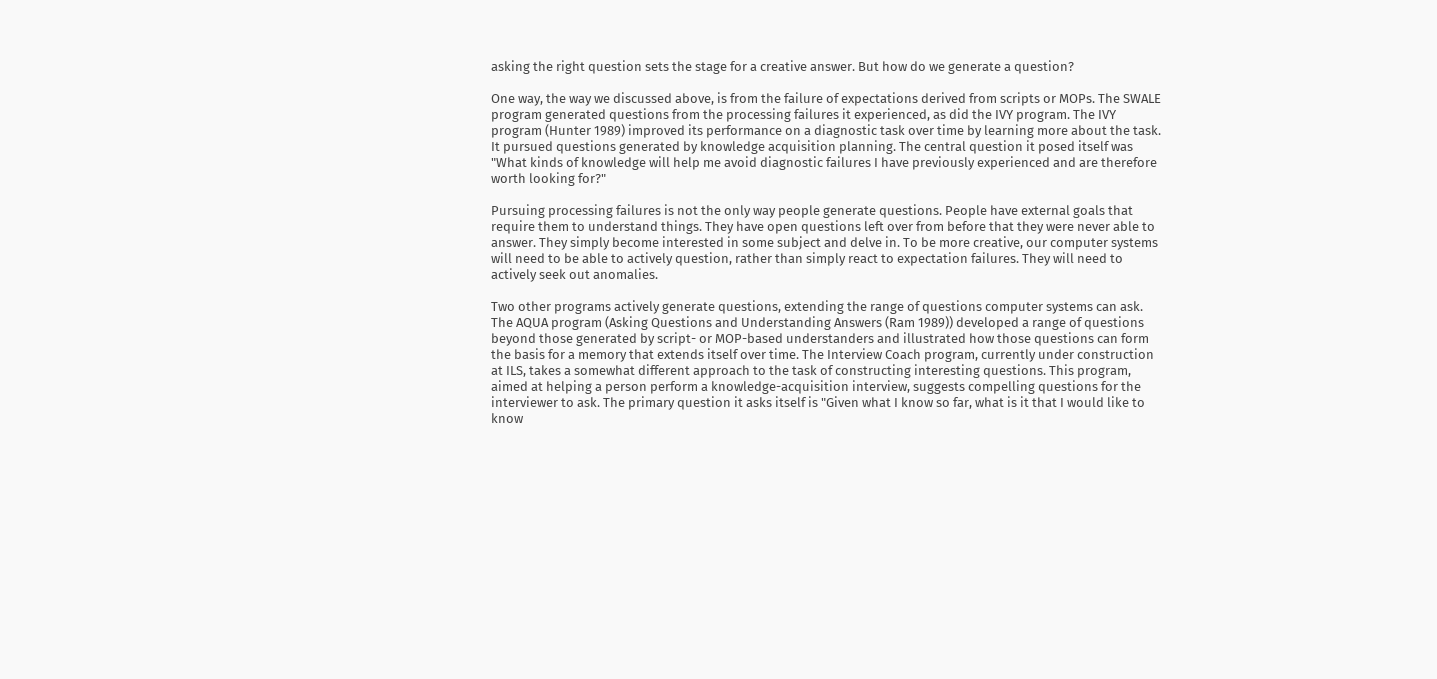asking the right question sets the stage for a creative answer. But how do we generate a question?

One way, the way we discussed above, is from the failure of expectations derived from scripts or MOPs. The SWALE program generated questions from the processing failures it experienced, as did the IVY program. The IVY program (Hunter 1989) improved its performance on a diagnostic task over time by learning more about the task. It pursued questions generated by knowledge acquisition planning. The central question it posed itself was "What kinds of knowledge will help me avoid diagnostic failures I have previously experienced and are therefore worth looking for?"

Pursuing processing failures is not the only way people generate questions. People have external goals that require them to understand things. They have open questions left over from before that they were never able to answer. They simply become interested in some subject and delve in. To be more creative, our computer systems will need to be able to actively question, rather than simply react to expectation failures. They will need to actively seek out anomalies.

Two other programs actively generate questions, extending the range of questions computer systems can ask. The AQUA program (Asking Questions and Understanding Answers (Ram 1989)) developed a range of questions beyond those generated by script- or MOP-based understanders and illustrated how those questions can form the basis for a memory that extends itself over time. The Interview Coach program, currently under construction at ILS, takes a somewhat different approach to the task of constructing interesting questions. This program, aimed at helping a person perform a knowledge-acquisition interview, suggests compelling questions for the interviewer to ask. The primary question it asks itself is "Given what I know so far, what is it that I would like to know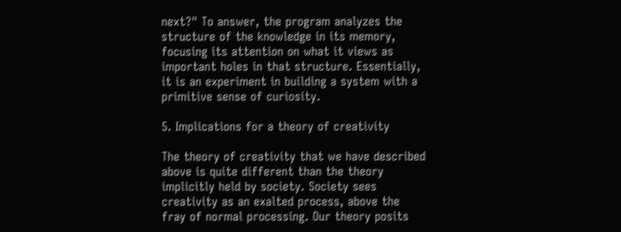next?" To answer, the program analyzes the structure of the knowledge in its memory, focusing its attention on what it views as important holes in that structure. Essentially, it is an experiment in building a system with a primitive sense of curiosity.

5. Implications for a theory of creativity

The theory of creativity that we have described above is quite different than the theory implicitly held by society. Society sees creativity as an exalted process, above the fray of normal processing. Our theory posits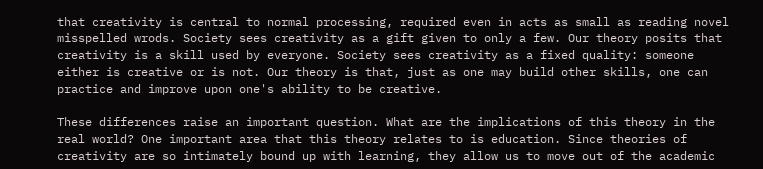that creativity is central to normal processing, required even in acts as small as reading novel misspelled wrods. Society sees creativity as a gift given to only a few. Our theory posits that creativity is a skill used by everyone. Society sees creativity as a fixed quality: someone either is creative or is not. Our theory is that, just as one may build other skills, one can practice and improve upon one's ability to be creative.

These differences raise an important question. What are the implications of this theory in the real world? One important area that this theory relates to is education. Since theories of creativity are so intimately bound up with learning, they allow us to move out of the academic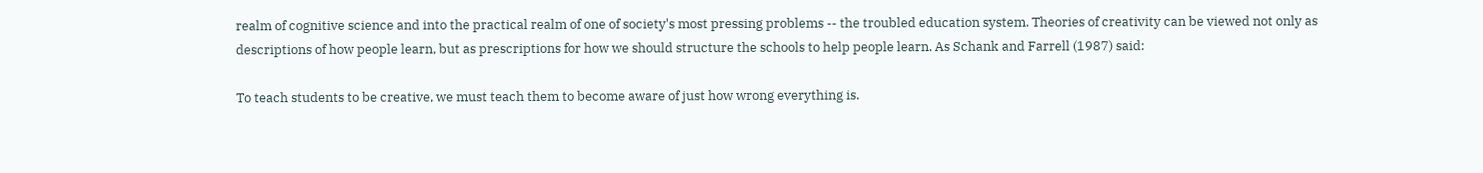realm of cognitive science and into the practical realm of one of society's most pressing problems -- the troubled education system. Theories of creativity can be viewed not only as descriptions of how people learn, but as prescriptions for how we should structure the schools to help people learn. As Schank and Farrell (1987) said:

To teach students to be creative, we must teach them to become aware of just how wrong everything is.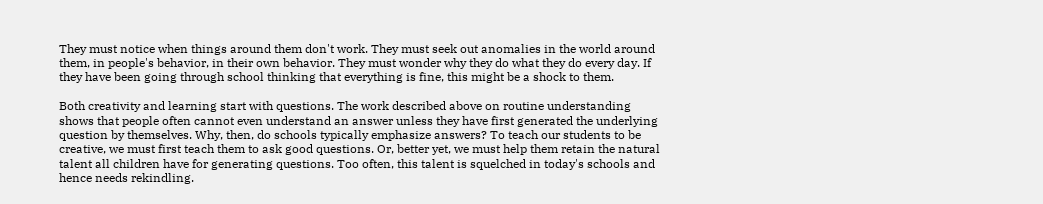They must notice when things around them don't work. They must seek out anomalies in the world around them, in people's behavior, in their own behavior. They must wonder why they do what they do every day. If they have been going through school thinking that everything is fine, this might be a shock to them.

Both creativity and learning start with questions. The work described above on routine understanding shows that people often cannot even understand an answer unless they have first generated the underlying question by themselves. Why, then, do schools typically emphasize answers? To teach our students to be creative, we must first teach them to ask good questions. Or, better yet, we must help them retain the natural talent all children have for generating questions. Too often, this talent is squelched in today's schools and hence needs rekindling.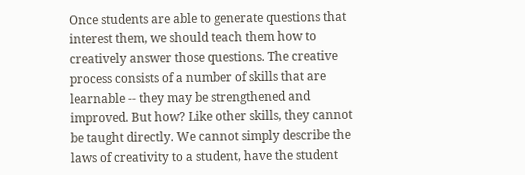Once students are able to generate questions that interest them, we should teach them how to creatively answer those questions. The creative process consists of a number of skills that are learnable -- they may be strengthened and improved. But how? Like other skills, they cannot be taught directly. We cannot simply describe the laws of creativity to a student, have the student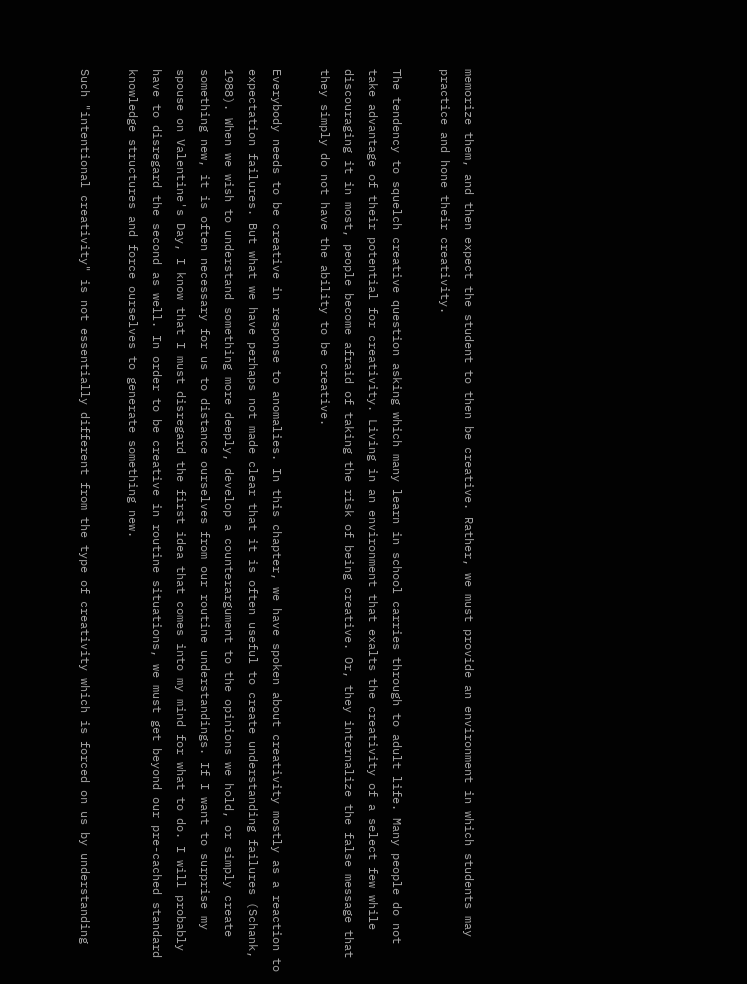memorize them, and then expect the student to then be creative. Rather, we must provide an environment in which students may practice and hone their creativity.

The tendency to squelch creative question asking which many learn in school carries through to adult life. Many people do not take advantage of their potential for creativity. Living in an environment that exalts the creativity of a select few while discouraging it in most, people become afraid of taking the risk of being creative. Or, they internalize the false message that they simply do not have the ability to be creative.

Everybody needs to be creative in response to anomalies. In this chapter, we have spoken about creativity mostly as a reaction to expectation failures. But what we have perhaps not made clear that it is often useful to create understanding failures (Schank, 1988). When we wish to understand something more deeply, develop a counterargument to the opinions we hold, or simply create something new, it is often necessary for us to distance ourselves from our routine understandings. If I want to surprise my spouse on Valentine's Day, I know that I must disregard the first idea that comes into my mind for what to do. I will probably have to disregard the second as well. In order to be creative in routine situations, we must get beyond our pre-cached standard knowledge structures and force ourselves to generate something new.

Such "intentional creativity" is not essentially different from the type of creativity which is forced on us by understanding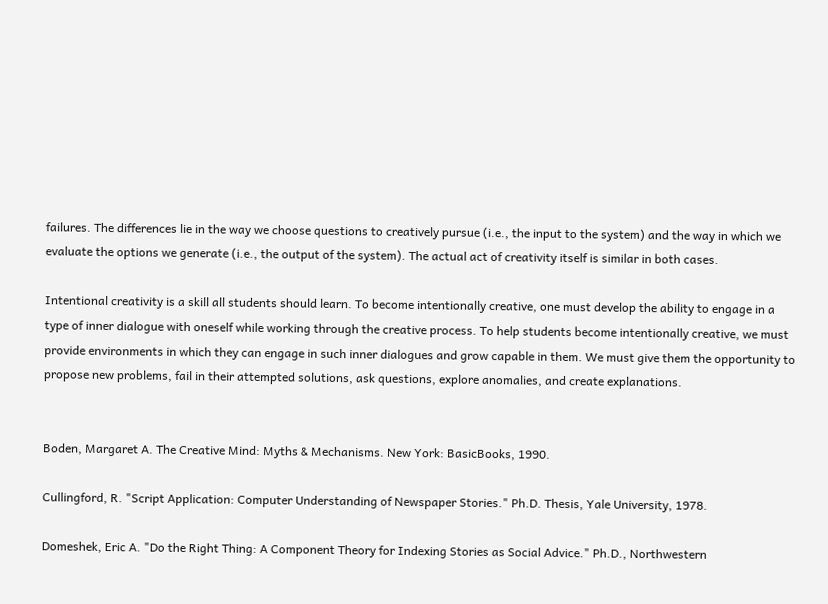failures. The differences lie in the way we choose questions to creatively pursue (i.e., the input to the system) and the way in which we evaluate the options we generate (i.e., the output of the system). The actual act of creativity itself is similar in both cases.

Intentional creativity is a skill all students should learn. To become intentionally creative, one must develop the ability to engage in a type of inner dialogue with oneself while working through the creative process. To help students become intentionally creative, we must provide environments in which they can engage in such inner dialogues and grow capable in them. We must give them the opportunity to propose new problems, fail in their attempted solutions, ask questions, explore anomalies, and create explanations.


Boden, Margaret A. The Creative Mind: Myths & Mechanisms. New York: BasicBooks, 1990.

Cullingford, R. "Script Application: Computer Understanding of Newspaper Stories." Ph.D. Thesis, Yale University, 1978.

Domeshek, Eric A. "Do the Right Thing: A Component Theory for Indexing Stories as Social Advice." Ph.D., Northwestern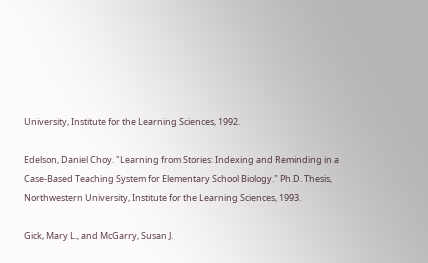University, Institute for the Learning Sciences, 1992.

Edelson, Daniel Choy. "Learning from Stories: Indexing and Reminding in a Case-Based Teaching System for Elementary School Biology." Ph.D. Thesis, Northwestern University, Institute for the Learning Sciences, 1993.

Gick, Mary L., and McGarry, Susan J.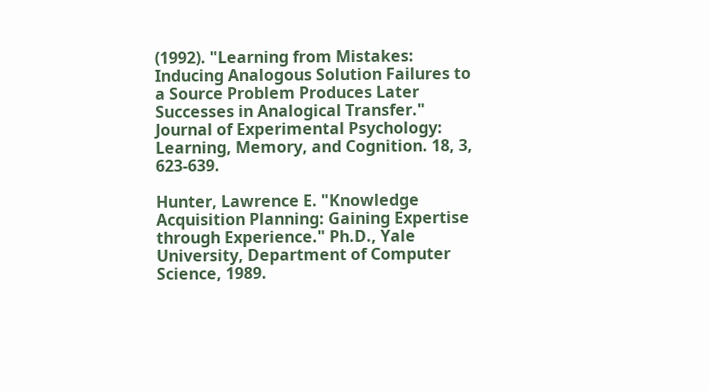(1992). "Learning from Mistakes: Inducing Analogous Solution Failures to a Source Problem Produces Later Successes in Analogical Transfer." Journal of Experimental Psychology: Learning, Memory, and Cognition. 18, 3, 623-639.

Hunter, Lawrence E. "Knowledge Acquisition Planning: Gaining Expertise through Experience." Ph.D., Yale University, Department of Computer Science, 1989.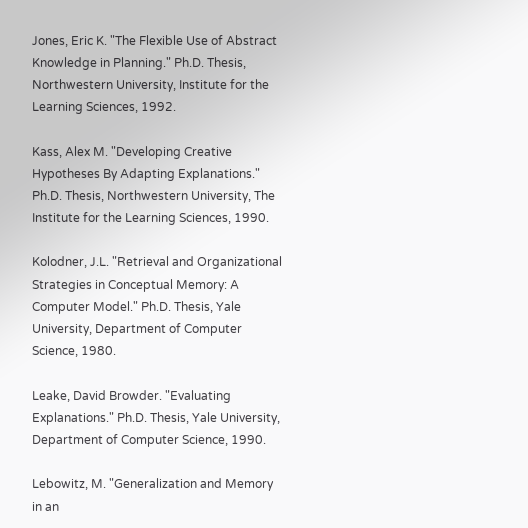Jones, Eric K. "The Flexible Use of Abstract Knowledge in Planning." Ph.D. Thesis, Northwestern University, Institute for the Learning Sciences, 1992.

Kass, Alex M. "Developing Creative Hypotheses By Adapting Explanations." Ph.D. Thesis, Northwestern University, The Institute for the Learning Sciences, 1990.

Kolodner, J.L. "Retrieval and Organizational Strategies in Conceptual Memory: A Computer Model." Ph.D. Thesis, Yale University, Department of Computer Science, 1980.

Leake, David Browder. "Evaluating Explanations." Ph.D. Thesis, Yale University, Department of Computer Science, 1990.

Lebowitz, M. "Generalization and Memory in an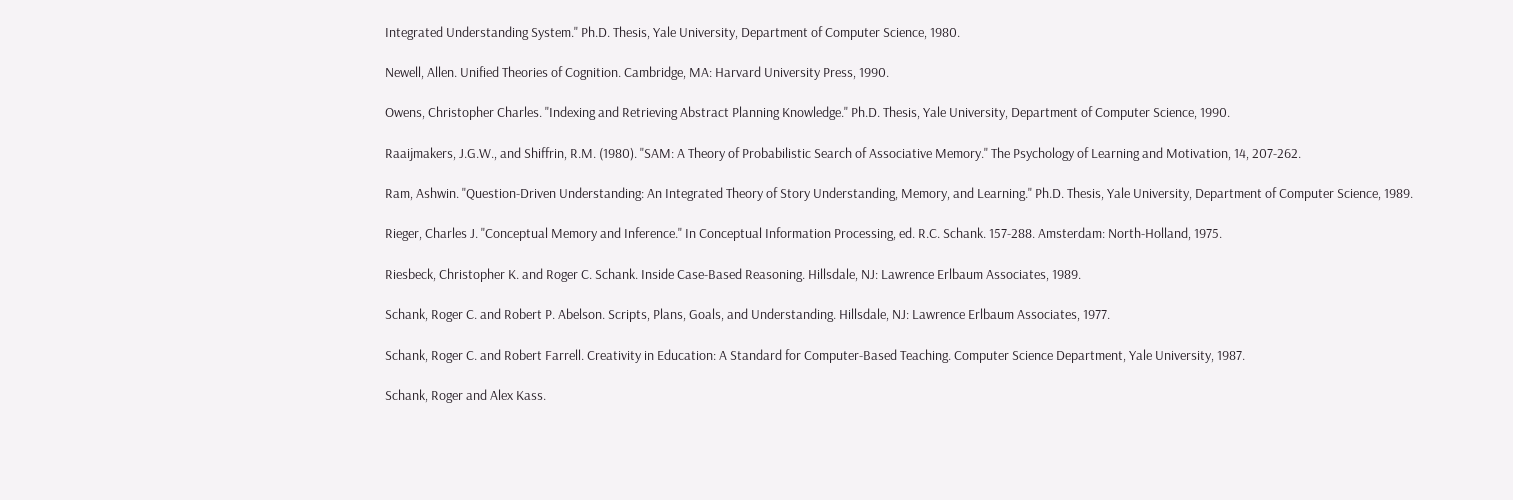Integrated Understanding System." Ph.D. Thesis, Yale University, Department of Computer Science, 1980.

Newell, Allen. Unified Theories of Cognition. Cambridge, MA: Harvard University Press, 1990.

Owens, Christopher Charles. "Indexing and Retrieving Abstract Planning Knowledge." Ph.D. Thesis, Yale University, Department of Computer Science, 1990.

Raaijmakers, J.G.W., and Shiffrin, R.M. (1980). "SAM: A Theory of Probabilistic Search of Associative Memory." The Psychology of Learning and Motivation, 14, 207-262.

Ram, Ashwin. "Question-Driven Understanding: An Integrated Theory of Story Understanding, Memory, and Learning." Ph.D. Thesis, Yale University, Department of Computer Science, 1989.

Rieger, Charles J. "Conceptual Memory and Inference." In Conceptual Information Processing, ed. R.C. Schank. 157-288. Amsterdam: North-Holland, 1975.

Riesbeck, Christopher K. and Roger C. Schank. Inside Case-Based Reasoning. Hillsdale, NJ: Lawrence Erlbaum Associates, 1989.

Schank, Roger C. and Robert P. Abelson. Scripts, Plans, Goals, and Understanding. Hillsdale, NJ: Lawrence Erlbaum Associates, 1977.

Schank, Roger C. and Robert Farrell. Creativity in Education: A Standard for Computer-Based Teaching. Computer Science Department, Yale University, 1987.

Schank, Roger and Alex Kass.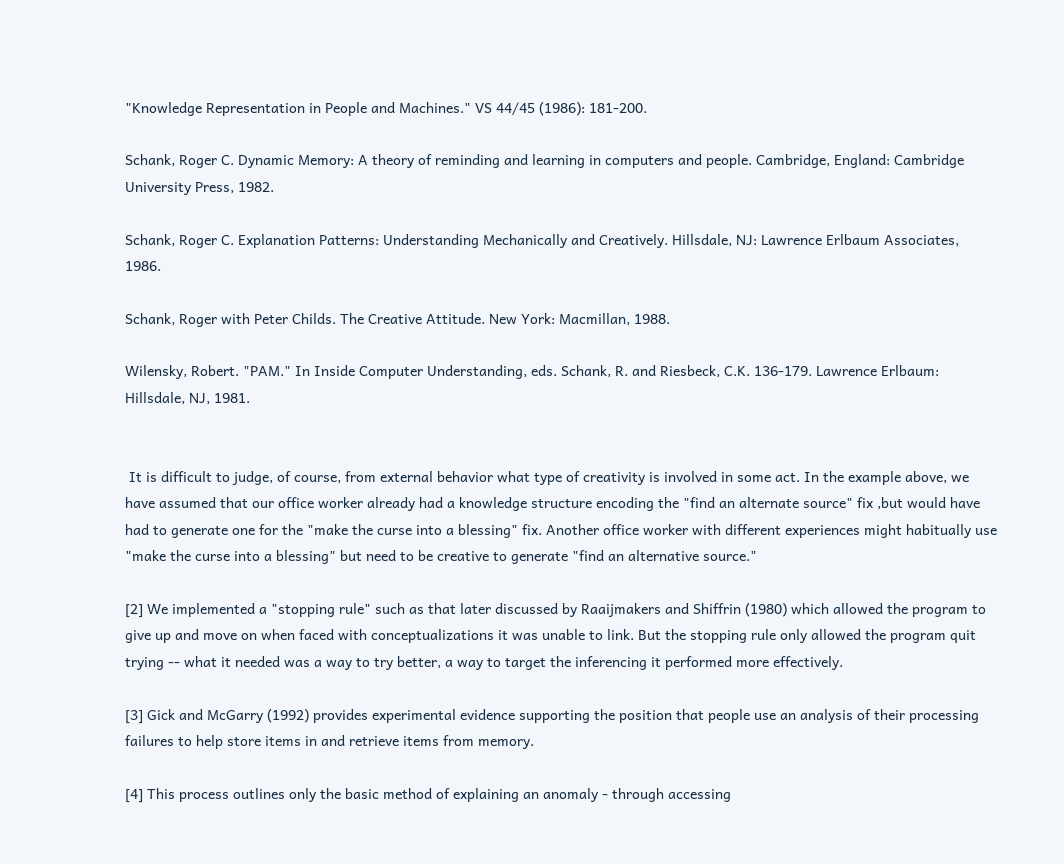"Knowledge Representation in People and Machines." VS 44/45 (1986): 181-200.

Schank, Roger C. Dynamic Memory: A theory of reminding and learning in computers and people. Cambridge, England: Cambridge University Press, 1982.

Schank, Roger C. Explanation Patterns: Understanding Mechanically and Creatively. Hillsdale, NJ: Lawrence Erlbaum Associates, 1986.

Schank, Roger with Peter Childs. The Creative Attitude. New York: Macmillan, 1988.

Wilensky, Robert. "PAM." In Inside Computer Understanding, eds. Schank, R. and Riesbeck, C.K. 136-179. Lawrence Erlbaum: Hillsdale, NJ, 1981.


 It is difficult to judge, of course, from external behavior what type of creativity is involved in some act. In the example above, we have assumed that our office worker already had a knowledge structure encoding the "find an alternate source" fix ,but would have had to generate one for the "make the curse into a blessing" fix. Another office worker with different experiences might habitually use "make the curse into a blessing" but need to be creative to generate "find an alternative source."

[2] We implemented a "stopping rule" such as that later discussed by Raaijmakers and Shiffrin (1980) which allowed the program to give up and move on when faced with conceptualizations it was unable to link. But the stopping rule only allowed the program quit trying -- what it needed was a way to try better, a way to target the inferencing it performed more effectively.

[3] Gick and McGarry (1992) provides experimental evidence supporting the position that people use an analysis of their processing failures to help store items in and retrieve items from memory.

[4] This process outlines only the basic method of explaining an anomaly - through accessing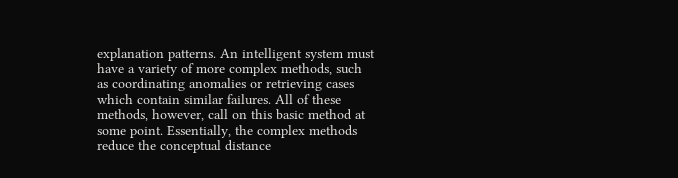explanation patterns. An intelligent system must have a variety of more complex methods, such as coordinating anomalies or retrieving cases which contain similar failures. All of these methods, however, call on this basic method at some point. Essentially, the complex methods reduce the conceptual distance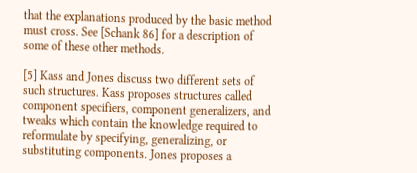that the explanations produced by the basic method must cross. See [Schank 86] for a description of some of these other methods.

[5] Kass and Jones discuss two different sets of such structures. Kass proposes structures called component specifiers, component generalizers, and tweaks which contain the knowledge required to reformulate by specifying, generalizing, or substituting components. Jones proposes a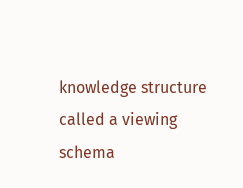knowledge structure called a viewing schema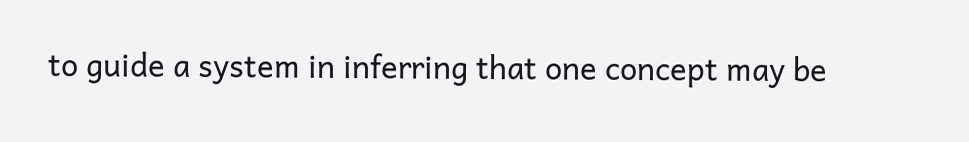to guide a system in inferring that one concept may be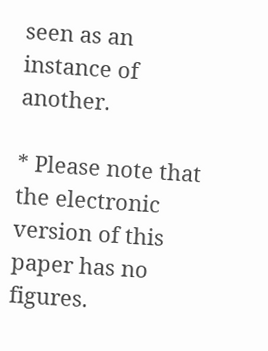seen as an instance of another.

* Please note that the electronic version of this paper has no figures.